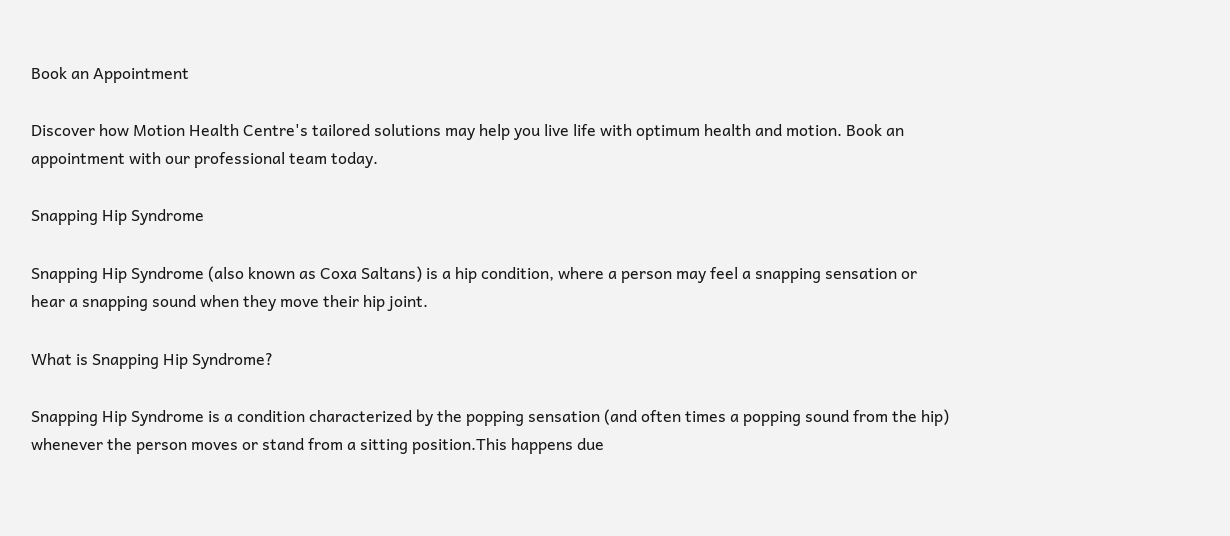Book an Appointment

Discover how Motion Health Centre's tailored solutions may help you live life with optimum health and motion. Book an appointment with our professional team today.

Snapping Hip Syndrome

Snapping Hip Syndrome (also known as Coxa Saltans) is a hip condition, where a person may feel a snapping sensation or hear a snapping sound when they move their hip joint.

What is Snapping Hip Syndrome?

Snapping Hip Syndrome is a condition characterized by the popping sensation (and often times a popping sound from the hip) whenever the person moves or stand from a sitting position.This happens due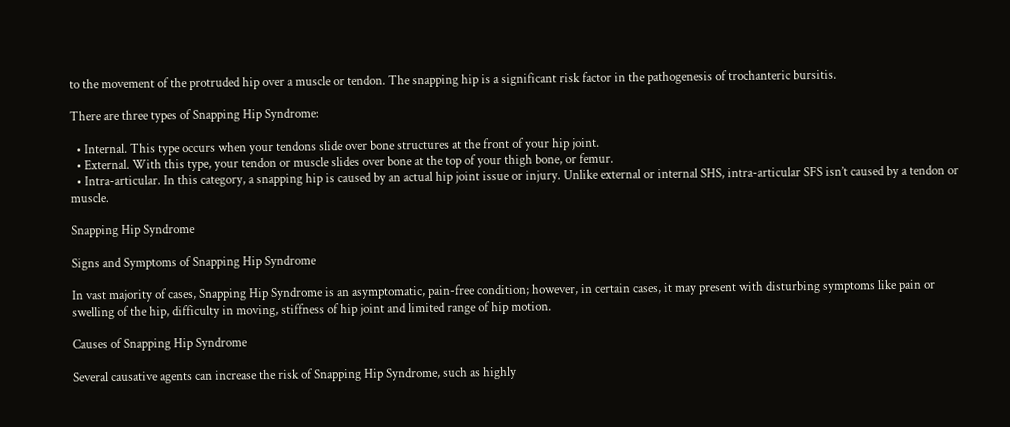to the movement of the protruded hip over a muscle or tendon. The snapping hip is a significant risk factor in the pathogenesis of trochanteric bursitis.

There are three types of Snapping Hip Syndrome:

  • Internal. This type occurs when your tendons slide over bone structures at the front of your hip joint.
  • External. With this type, your tendon or muscle slides over bone at the top of your thigh bone, or femur.
  • Intra-articular. In this category, a snapping hip is caused by an actual hip joint issue or injury. Unlike external or internal SHS, intra-articular SFS isn’t caused by a tendon or muscle.

Snapping Hip Syndrome

Signs and Symptoms of Snapping Hip Syndrome

In vast majority of cases, Snapping Hip Syndrome is an asymptomatic, pain-free condition; however, in certain cases, it may present with disturbing symptoms like pain or swelling of the hip, difficulty in moving, stiffness of hip joint and limited range of hip motion.

Causes of Snapping Hip Syndrome

Several causative agents can increase the risk of Snapping Hip Syndrome, such as highly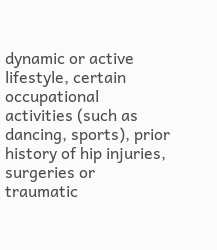dynamic or active lifestyle, certain occupational activities (such as dancing, sports), prior history of hip injuries, surgeries or traumatic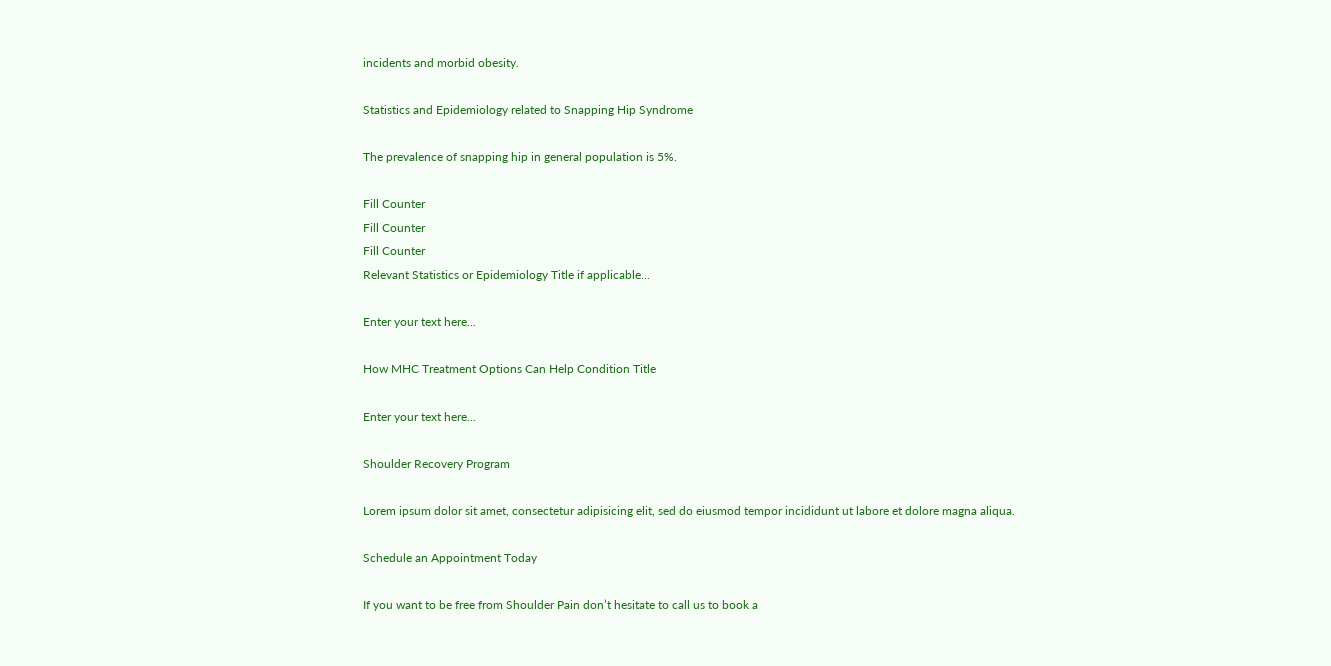incidents and morbid obesity.

Statistics and Epidemiology related to Snapping Hip Syndrome

The prevalence of snapping hip in general population is 5%.

Fill Counter
Fill Counter
Fill Counter
Relevant Statistics or Epidemiology Title if applicable...

Enter your text here...

How MHC Treatment Options Can Help Condition Title

Enter your text here...

Shoulder Recovery Program

Lorem ipsum dolor sit amet, consectetur adipisicing elit, sed do eiusmod tempor incididunt ut labore et dolore magna aliqua.

Schedule an Appointment Today

If you want to be free from Shoulder Pain don’t hesitate to call us to book a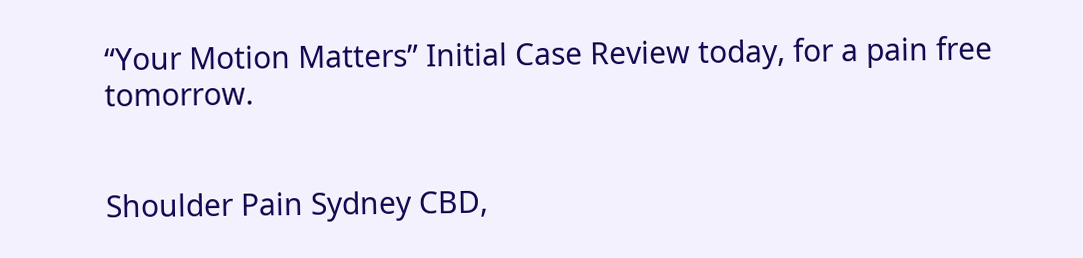“Your Motion Matters” Initial Case Review today, for a pain free tomorrow.


Shoulder Pain Sydney CBD,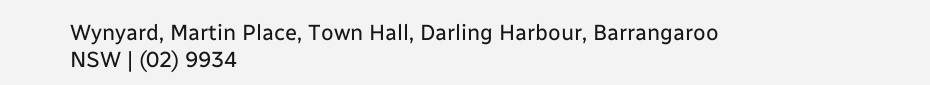Wynyard, Martin Place, Town Hall, Darling Harbour, Barrangaroo NSW | (02) 9934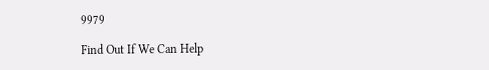9979

Find Out If We Can Help